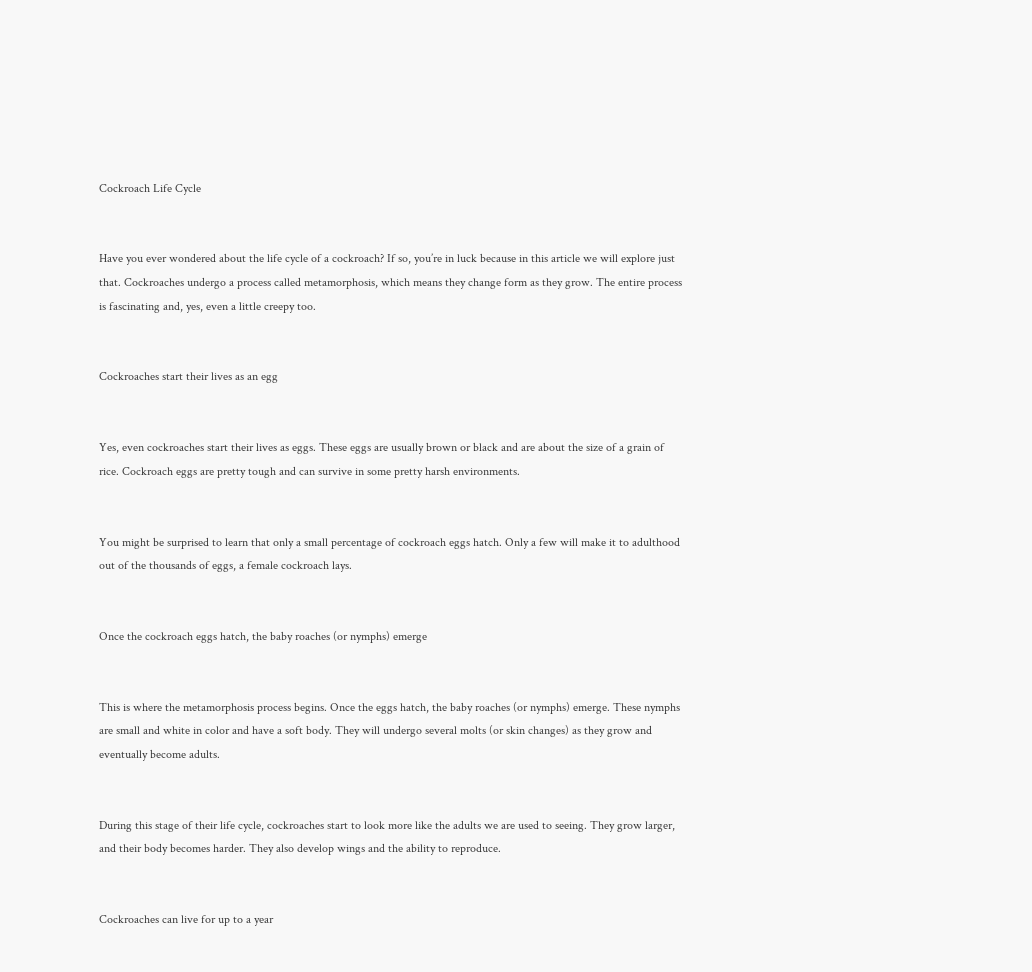Cockroach Life Cycle


Have you ever wondered about the life cycle of a cockroach? If so, you’re in luck because in this article we will explore just that. Cockroaches undergo a process called metamorphosis, which means they change form as they grow. The entire process is fascinating and, yes, even a little creepy too.


Cockroaches start their lives as an egg


Yes, even cockroaches start their lives as eggs. These eggs are usually brown or black and are about the size of a grain of rice. Cockroach eggs are pretty tough and can survive in some pretty harsh environments.


You might be surprised to learn that only a small percentage of cockroach eggs hatch. Only a few will make it to adulthood out of the thousands of eggs, a female cockroach lays.


Once the cockroach eggs hatch, the baby roaches (or nymphs) emerge


This is where the metamorphosis process begins. Once the eggs hatch, the baby roaches (or nymphs) emerge. These nymphs are small and white in color and have a soft body. They will undergo several molts (or skin changes) as they grow and eventually become adults.


During this stage of their life cycle, cockroaches start to look more like the adults we are used to seeing. They grow larger, and their body becomes harder. They also develop wings and the ability to reproduce.


Cockroaches can live for up to a year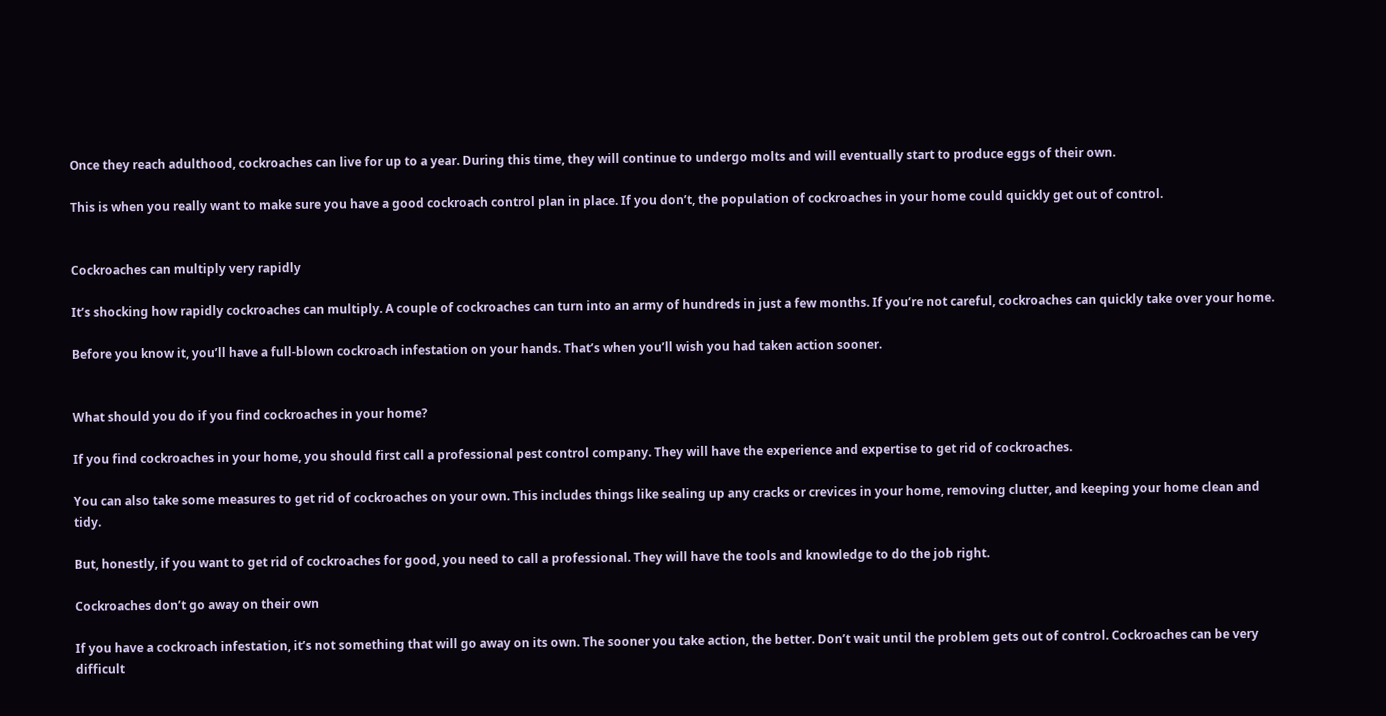Once they reach adulthood, cockroaches can live for up to a year. During this time, they will continue to undergo molts and will eventually start to produce eggs of their own.

This is when you really want to make sure you have a good cockroach control plan in place. If you don’t, the population of cockroaches in your home could quickly get out of control.


Cockroaches can multiply very rapidly

It’s shocking how rapidly cockroaches can multiply. A couple of cockroaches can turn into an army of hundreds in just a few months. If you’re not careful, cockroaches can quickly take over your home.

Before you know it, you’ll have a full-blown cockroach infestation on your hands. That’s when you’ll wish you had taken action sooner.


What should you do if you find cockroaches in your home?

If you find cockroaches in your home, you should first call a professional pest control company. They will have the experience and expertise to get rid of cockroaches.

You can also take some measures to get rid of cockroaches on your own. This includes things like sealing up any cracks or crevices in your home, removing clutter, and keeping your home clean and tidy.

But, honestly, if you want to get rid of cockroaches for good, you need to call a professional. They will have the tools and knowledge to do the job right.

Cockroaches don’t go away on their own

If you have a cockroach infestation, it’s not something that will go away on its own. The sooner you take action, the better. Don’t wait until the problem gets out of control. Cockroaches can be very difficult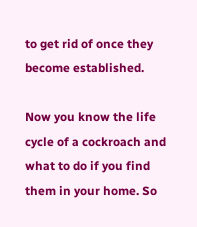to get rid of once they become established.

Now you know the life cycle of a cockroach and what to do if you find them in your home. So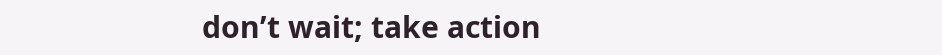don’t wait; take action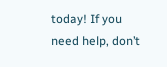today! If you need help, don’t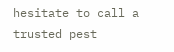hesitate to call a trusted pest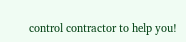control contractor to help you!